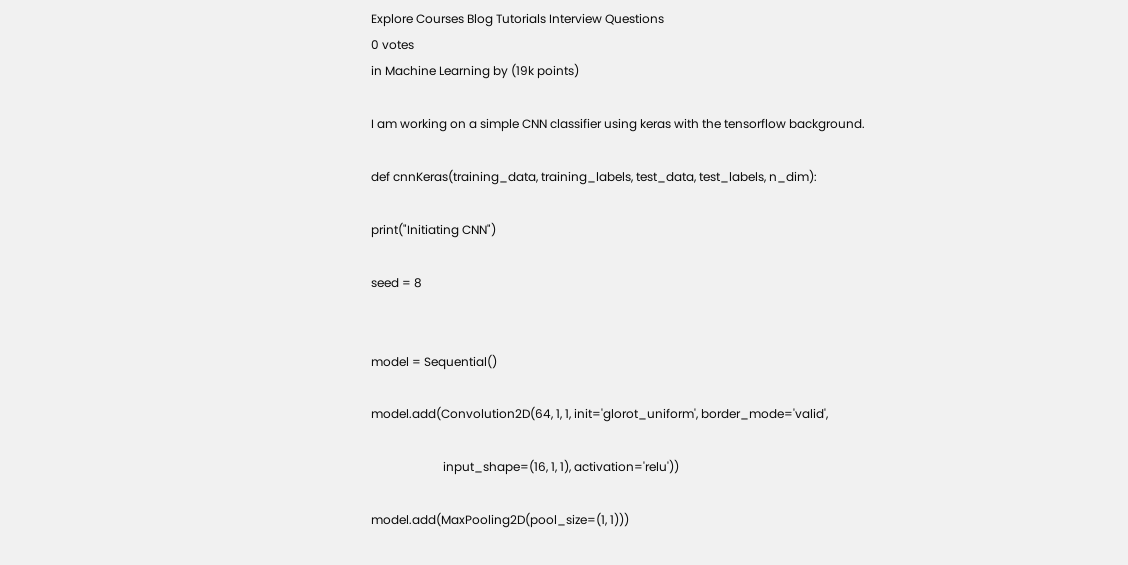Explore Courses Blog Tutorials Interview Questions
0 votes
in Machine Learning by (19k points)

I am working on a simple CNN classifier using keras with the tensorflow background.

def cnnKeras(training_data, training_labels, test_data, test_labels, n_dim):

print("Initiating CNN")

seed = 8


model = Sequential()

model.add(Convolution2D(64, 1, 1, init='glorot_uniform', border_mode='valid',

                        input_shape=(16, 1, 1), activation='relu'))

model.add(MaxPooling2D(pool_size=(1, 1)))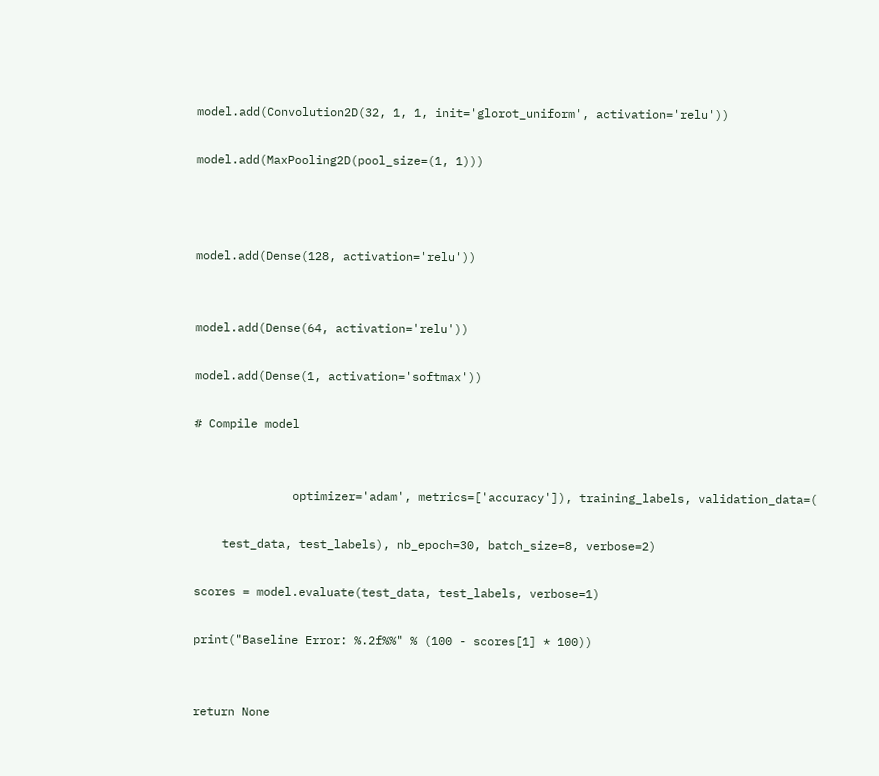model.add(Convolution2D(32, 1, 1, init='glorot_uniform', activation='relu'))

model.add(MaxPooling2D(pool_size=(1, 1)))



model.add(Dense(128, activation='relu'))


model.add(Dense(64, activation='relu'))

model.add(Dense(1, activation='softmax'))

# Compile model


              optimizer='adam', metrics=['accuracy']), training_labels, validation_data=(

    test_data, test_labels), nb_epoch=30, batch_size=8, verbose=2)

scores = model.evaluate(test_data, test_labels, verbose=1)

print("Baseline Error: %.2f%%" % (100 - scores[1] * 100))


return None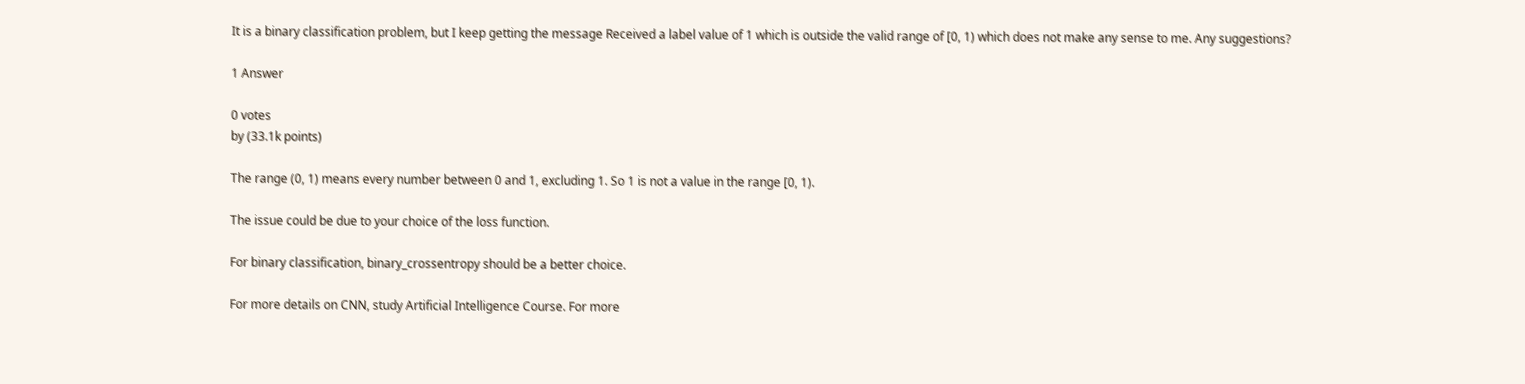It is a binary classification problem, but I keep getting the message Received a label value of 1 which is outside the valid range of [0, 1) which does not make any sense to me. Any suggestions?

1 Answer

0 votes
by (33.1k points)

The range (0, 1) means every number between 0 and 1, excluding 1. So 1 is not a value in the range [0, 1).

The issue could be due to your choice of the loss function.

For binary classification, binary_crossentropy should be a better choice.

For more details on CNN, study Artificial Intelligence Course. For more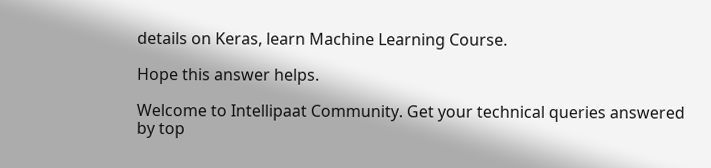details on Keras, learn Machine Learning Course.

Hope this answer helps.

Welcome to Intellipaat Community. Get your technical queries answered by top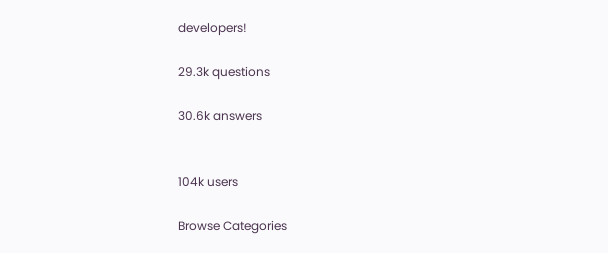developers!

29.3k questions

30.6k answers


104k users

Browse Categories